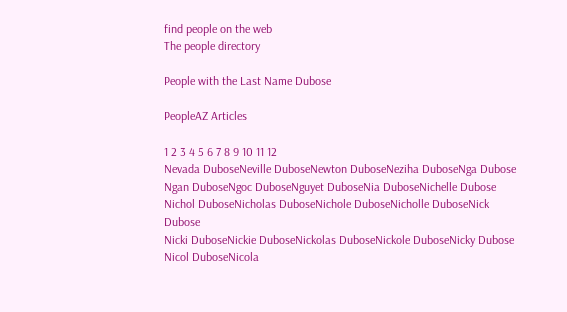find people on the web
The people directory

People with the Last Name Dubose

PeopleAZ Articles

1 2 3 4 5 6 7 8 9 10 11 12
Nevada DuboseNeville DuboseNewton DuboseNeziha DuboseNga Dubose
Ngan DuboseNgoc DuboseNguyet DuboseNia DuboseNichelle Dubose
Nichol DuboseNicholas DuboseNichole DuboseNicholle DuboseNick Dubose
Nicki DuboseNickie DuboseNickolas DuboseNickole DuboseNicky Dubose
Nicol DuboseNicola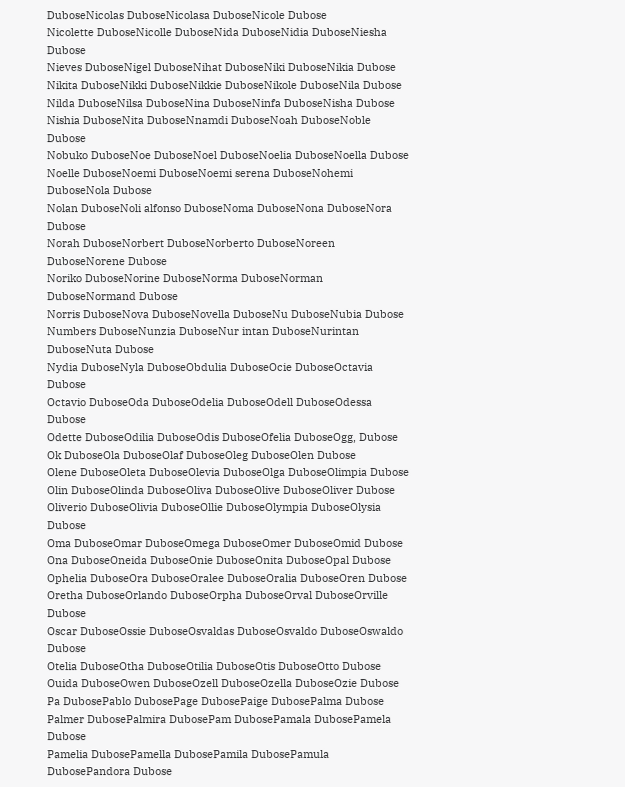DuboseNicolas DuboseNicolasa DuboseNicole Dubose
Nicolette DuboseNicolle DuboseNida DuboseNidia DuboseNiesha Dubose
Nieves DuboseNigel DuboseNihat DuboseNiki DuboseNikia Dubose
Nikita DuboseNikki DuboseNikkie DuboseNikole DuboseNila Dubose
Nilda DuboseNilsa DuboseNina DuboseNinfa DuboseNisha Dubose
Nishia DuboseNita DuboseNnamdi DuboseNoah DuboseNoble Dubose
Nobuko DuboseNoe DuboseNoel DuboseNoelia DuboseNoella Dubose
Noelle DuboseNoemi DuboseNoemi serena DuboseNohemi DuboseNola Dubose
Nolan DuboseNoli alfonso DuboseNoma DuboseNona DuboseNora Dubose
Norah DuboseNorbert DuboseNorberto DuboseNoreen DuboseNorene Dubose
Noriko DuboseNorine DuboseNorma DuboseNorman DuboseNormand Dubose
Norris DuboseNova DuboseNovella DuboseNu DuboseNubia Dubose
Numbers DuboseNunzia DuboseNur intan DuboseNurintan DuboseNuta Dubose
Nydia DuboseNyla DuboseObdulia DuboseOcie DuboseOctavia Dubose
Octavio DuboseOda DuboseOdelia DuboseOdell DuboseOdessa Dubose
Odette DuboseOdilia DuboseOdis DuboseOfelia DuboseOgg, Dubose
Ok DuboseOla DuboseOlaf DuboseOleg DuboseOlen Dubose
Olene DuboseOleta DuboseOlevia DuboseOlga DuboseOlimpia Dubose
Olin DuboseOlinda DuboseOliva DuboseOlive DuboseOliver Dubose
Oliverio DuboseOlivia DuboseOllie DuboseOlympia DuboseOlysia Dubose
Oma DuboseOmar DuboseOmega DuboseOmer DuboseOmid Dubose
Ona DuboseOneida DuboseOnie DuboseOnita DuboseOpal Dubose
Ophelia DuboseOra DuboseOralee DuboseOralia DuboseOren Dubose
Oretha DuboseOrlando DuboseOrpha DuboseOrval DuboseOrville Dubose
Oscar DuboseOssie DuboseOsvaldas DuboseOsvaldo DuboseOswaldo Dubose
Otelia DuboseOtha DuboseOtilia DuboseOtis DuboseOtto Dubose
Ouida DuboseOwen DuboseOzell DuboseOzella DuboseOzie Dubose
Pa DubosePablo DubosePage DubosePaige DubosePalma Dubose
Palmer DubosePalmira DubosePam DubosePamala DubosePamela Dubose
Pamelia DubosePamella DubosePamila DubosePamula DubosePandora Dubose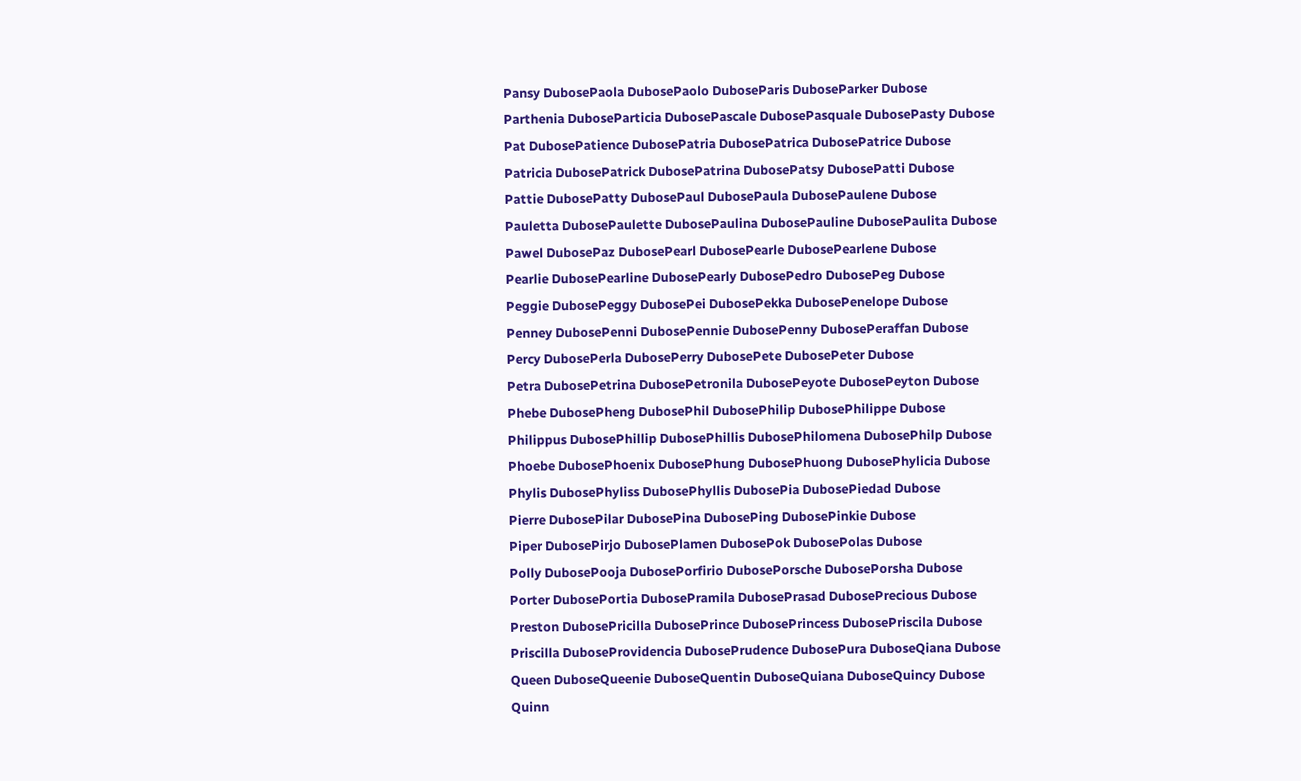Pansy DubosePaola DubosePaolo DuboseParis DuboseParker Dubose
Parthenia DuboseParticia DubosePascale DubosePasquale DubosePasty Dubose
Pat DubosePatience DubosePatria DubosePatrica DubosePatrice Dubose
Patricia DubosePatrick DubosePatrina DubosePatsy DubosePatti Dubose
Pattie DubosePatty DubosePaul DubosePaula DubosePaulene Dubose
Pauletta DubosePaulette DubosePaulina DubosePauline DubosePaulita Dubose
Pawel DubosePaz DubosePearl DubosePearle DubosePearlene Dubose
Pearlie DubosePearline DubosePearly DubosePedro DubosePeg Dubose
Peggie DubosePeggy DubosePei DubosePekka DubosePenelope Dubose
Penney DubosePenni DubosePennie DubosePenny DubosePeraffan Dubose
Percy DubosePerla DubosePerry DubosePete DubosePeter Dubose
Petra DubosePetrina DubosePetronila DubosePeyote DubosePeyton Dubose
Phebe DubosePheng DubosePhil DubosePhilip DubosePhilippe Dubose
Philippus DubosePhillip DubosePhillis DubosePhilomena DubosePhilp Dubose
Phoebe DubosePhoenix DubosePhung DubosePhuong DubosePhylicia Dubose
Phylis DubosePhyliss DubosePhyllis DubosePia DubosePiedad Dubose
Pierre DubosePilar DubosePina DubosePing DubosePinkie Dubose
Piper DubosePirjo DubosePlamen DubosePok DubosePolas Dubose
Polly DubosePooja DubosePorfirio DubosePorsche DubosePorsha Dubose
Porter DubosePortia DubosePramila DubosePrasad DubosePrecious Dubose
Preston DubosePricilla DubosePrince DubosePrincess DubosePriscila Dubose
Priscilla DuboseProvidencia DubosePrudence DubosePura DuboseQiana Dubose
Queen DuboseQueenie DuboseQuentin DuboseQuiana DuboseQuincy Dubose
Quinn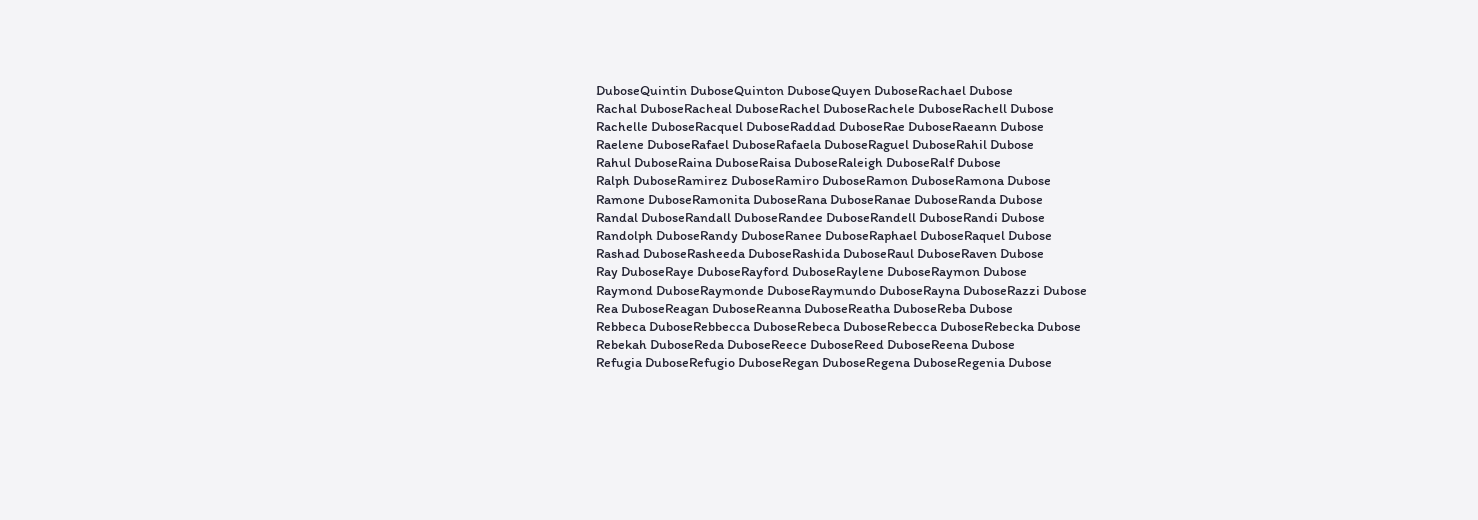DuboseQuintin DuboseQuinton DuboseQuyen DuboseRachael Dubose
Rachal DuboseRacheal DuboseRachel DuboseRachele DuboseRachell Dubose
Rachelle DuboseRacquel DuboseRaddad DuboseRae DuboseRaeann Dubose
Raelene DuboseRafael DuboseRafaela DuboseRaguel DuboseRahil Dubose
Rahul DuboseRaina DuboseRaisa DuboseRaleigh DuboseRalf Dubose
Ralph DuboseRamirez DuboseRamiro DuboseRamon DuboseRamona Dubose
Ramone DuboseRamonita DuboseRana DuboseRanae DuboseRanda Dubose
Randal DuboseRandall DuboseRandee DuboseRandell DuboseRandi Dubose
Randolph DuboseRandy DuboseRanee DuboseRaphael DuboseRaquel Dubose
Rashad DuboseRasheeda DuboseRashida DuboseRaul DuboseRaven Dubose
Ray DuboseRaye DuboseRayford DuboseRaylene DuboseRaymon Dubose
Raymond DuboseRaymonde DuboseRaymundo DuboseRayna DuboseRazzi Dubose
Rea DuboseReagan DuboseReanna DuboseReatha DuboseReba Dubose
Rebbeca DuboseRebbecca DuboseRebeca DuboseRebecca DuboseRebecka Dubose
Rebekah DuboseReda DuboseReece DuboseReed DuboseReena Dubose
Refugia DuboseRefugio DuboseRegan DuboseRegena DuboseRegenia Dubose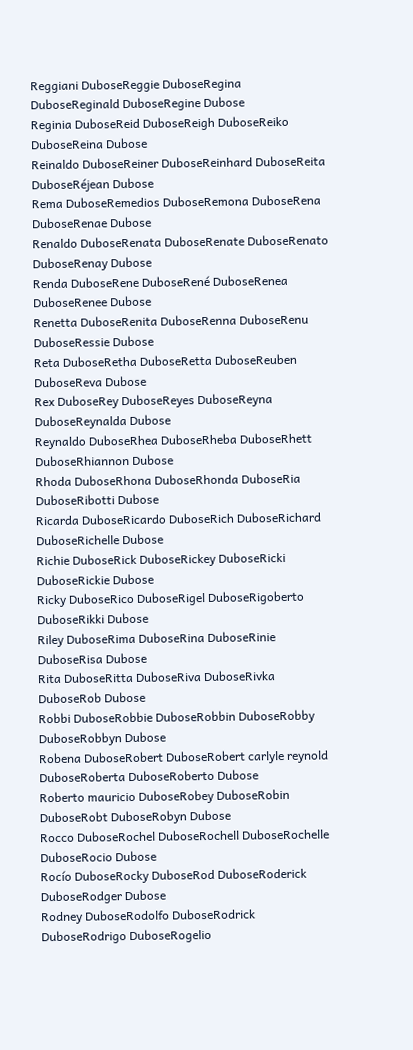Reggiani DuboseReggie DuboseRegina DuboseReginald DuboseRegine Dubose
Reginia DuboseReid DuboseReigh DuboseReiko DuboseReina Dubose
Reinaldo DuboseReiner DuboseReinhard DuboseReita DuboseRéjean Dubose
Rema DuboseRemedios DuboseRemona DuboseRena DuboseRenae Dubose
Renaldo DuboseRenata DuboseRenate DuboseRenato DuboseRenay Dubose
Renda DuboseRene DuboseRené DuboseRenea DuboseRenee Dubose
Renetta DuboseRenita DuboseRenna DuboseRenu DuboseRessie Dubose
Reta DuboseRetha DuboseRetta DuboseReuben DuboseReva Dubose
Rex DuboseRey DuboseReyes DuboseReyna DuboseReynalda Dubose
Reynaldo DuboseRhea DuboseRheba DuboseRhett DuboseRhiannon Dubose
Rhoda DuboseRhona DuboseRhonda DuboseRia DuboseRibotti Dubose
Ricarda DuboseRicardo DuboseRich DuboseRichard DuboseRichelle Dubose
Richie DuboseRick DuboseRickey DuboseRicki DuboseRickie Dubose
Ricky DuboseRico DuboseRigel DuboseRigoberto DuboseRikki Dubose
Riley DuboseRima DuboseRina DuboseRinie DuboseRisa Dubose
Rita DuboseRitta DuboseRiva DuboseRivka DuboseRob Dubose
Robbi DuboseRobbie DuboseRobbin DuboseRobby DuboseRobbyn Dubose
Robena DuboseRobert DuboseRobert carlyle reynold DuboseRoberta DuboseRoberto Dubose
Roberto mauricio DuboseRobey DuboseRobin DuboseRobt DuboseRobyn Dubose
Rocco DuboseRochel DuboseRochell DuboseRochelle DuboseRocio Dubose
Rocío DuboseRocky DuboseRod DuboseRoderick DuboseRodger Dubose
Rodney DuboseRodolfo DuboseRodrick DuboseRodrigo DuboseRogelio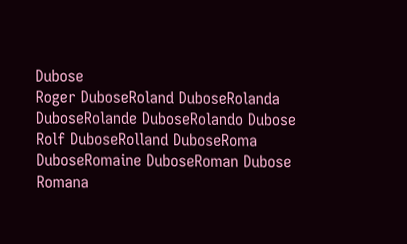Dubose
Roger DuboseRoland DuboseRolanda DuboseRolande DuboseRolando Dubose
Rolf DuboseRolland DuboseRoma DuboseRomaine DuboseRoman Dubose
Romana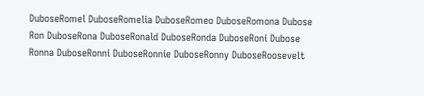DuboseRomel DuboseRomelia DuboseRomeo DuboseRomona Dubose
Ron DuboseRona DuboseRonald DuboseRonda DuboseRoni Dubose
Ronna DuboseRonni DuboseRonnie DuboseRonny DuboseRoosevelt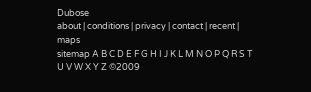Dubose
about | conditions | privacy | contact | recent | maps
sitemap A B C D E F G H I J K L M N O P Q R S T U V W X Y Z ©2009